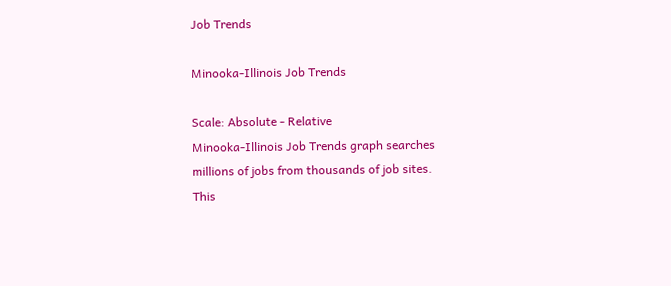Job Trends

Minooka-Illinois Job Trends

Scale: Absolute - Relative
Minooka-Illinois Job Trends graph searches millions of jobs from thousands of job sites.
This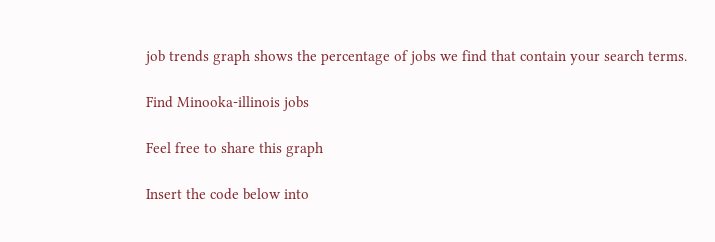job trends graph shows the percentage of jobs we find that contain your search terms.

Find Minooka-illinois jobs

Feel free to share this graph

Insert the code below into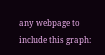any webpage to include this graph: